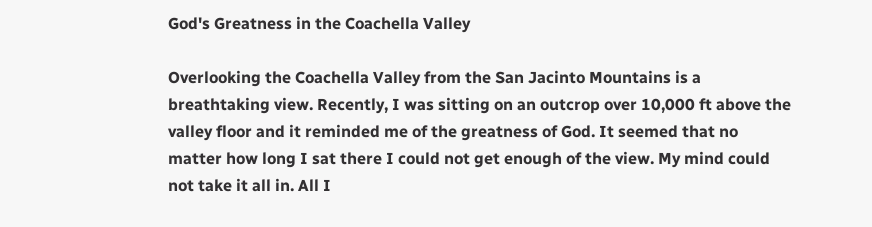God's Greatness in the Coachella Valley

Overlooking the Coachella Valley from the San Jacinto Mountains is a breathtaking view. Recently, I was sitting on an outcrop over 10,000 ft above the valley floor and it reminded me of the greatness of God. It seemed that no matter how long I sat there I could not get enough of the view. My mind could not take it all in. All I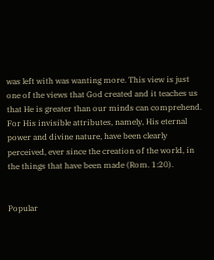was left with was wanting more. This view is just one of the views that God created and it teaches us that He is greater than our minds can comprehend.
For His invisible attributes, namely, His eternal power and divine nature, have been clearly perceived, ever since the creation of the world, in the things that have been made (Rom. 1:20).


Popular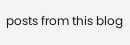posts from this blog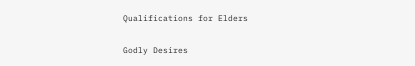Qualifications for Elders

Godly Desires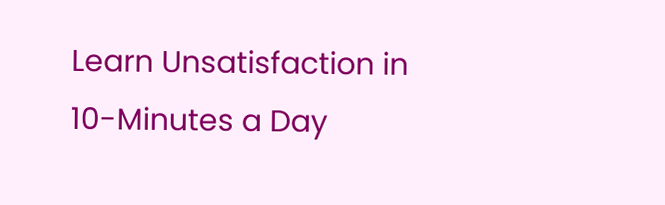Learn Unsatisfaction in 10-Minutes a Day